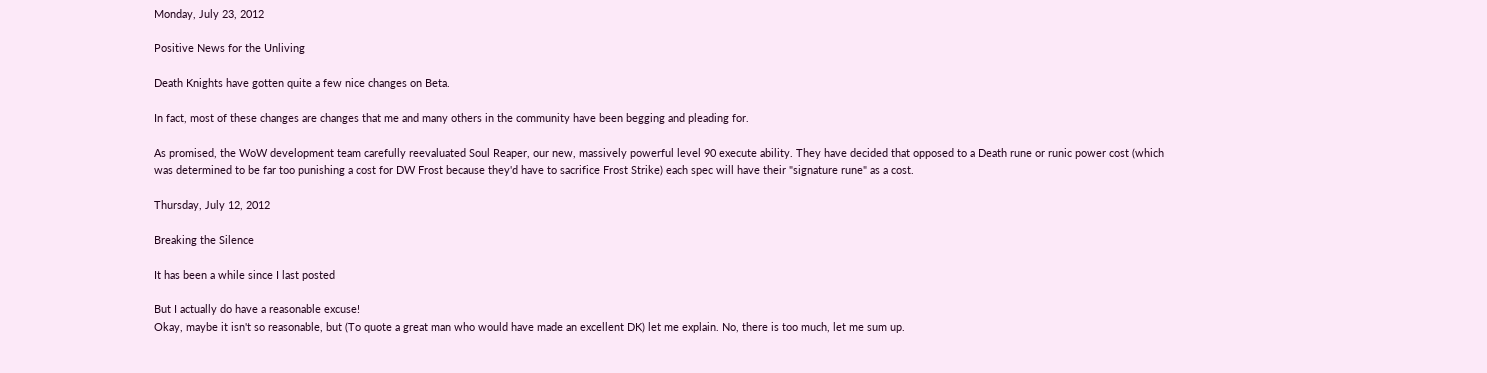Monday, July 23, 2012

Positive News for the Unliving

Death Knights have gotten quite a few nice changes on Beta.

In fact, most of these changes are changes that me and many others in the community have been begging and pleading for.

As promised, the WoW development team carefully reevaluated Soul Reaper, our new, massively powerful level 90 execute ability. They have decided that opposed to a Death rune or runic power cost (which was determined to be far too punishing a cost for DW Frost because they'd have to sacrifice Frost Strike) each spec will have their "signature rune" as a cost.

Thursday, July 12, 2012

Breaking the Silence

It has been a while since I last posted

But I actually do have a reasonable excuse!
Okay, maybe it isn't so reasonable, but (To quote a great man who would have made an excellent DK) let me explain. No, there is too much, let me sum up.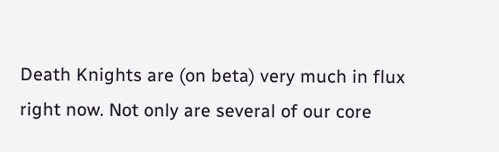Death Knights are (on beta) very much in flux right now. Not only are several of our core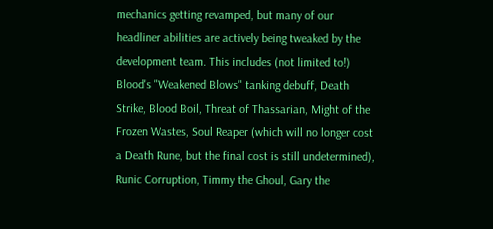mechanics getting revamped, but many of our headliner abilities are actively being tweaked by the development team. This includes (not limited to!) Blood's "Weakened Blows" tanking debuff, Death Strike, Blood Boil, Threat of Thassarian, Might of the Frozen Wastes, Soul Reaper (which will no longer cost a Death Rune, but the final cost is still undetermined), Runic Corruption, Timmy the Ghoul, Gary the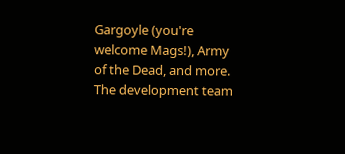Gargoyle (you're welcome Mags!), Army of the Dead, and more. The development team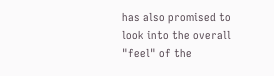has also promised to look into the overall "feel" of the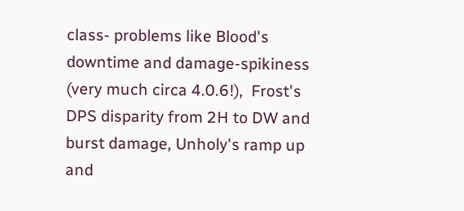class- problems like Blood's downtime and damage-spikiness (very much circa 4.0.6!),  Frost's DPS disparity from 2H to DW and burst damage, Unholy's ramp up and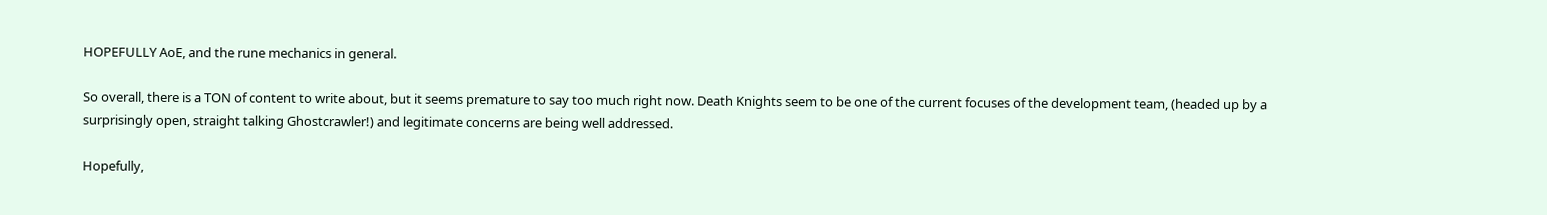HOPEFULLY AoE, and the rune mechanics in general.

So overall, there is a TON of content to write about, but it seems premature to say too much right now. Death Knights seem to be one of the current focuses of the development team, (headed up by a surprisingly open, straight talking Ghostcrawler!) and legitimate concerns are being well addressed.

Hopefully,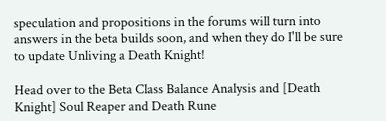speculation and propositions in the forums will turn into answers in the beta builds soon, and when they do I'll be sure to update Unliving a Death Knight!

Head over to the Beta Class Balance Analysis and [Death Knight] Soul Reaper and Death Rune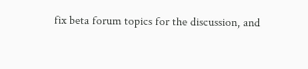fix beta forum topics for the discussion, and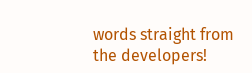words straight from the developers!